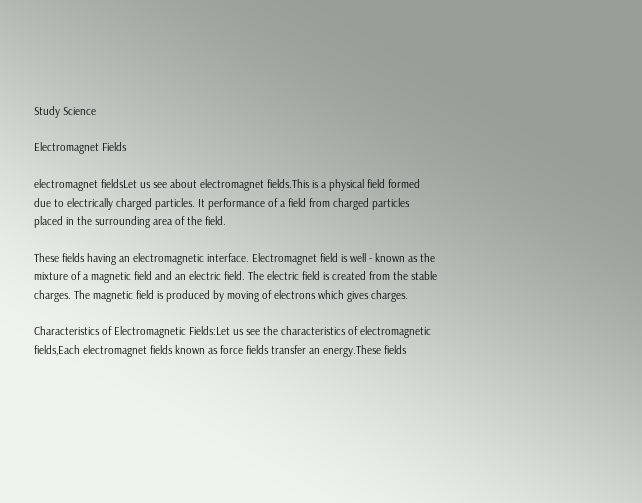Study Science

Electromagnet Fields

electromagnet fieldsLet us see about electromagnet fields.This is a physical field formed due to electrically charged particles. It performance of a field from charged particles placed in the surrounding area of the field.

These fields having an electromagnetic interface. Electromagnet field is well - known as the mixture of a magnetic field and an electric field. The electric field is created from the stable charges. The magnetic field is produced by moving of electrons which gives charges.

Characteristics of Electromagnetic Fields:Let us see the characteristics of electromagnetic fields,Each electromagnet fields known as force fields transfer an energy.These fields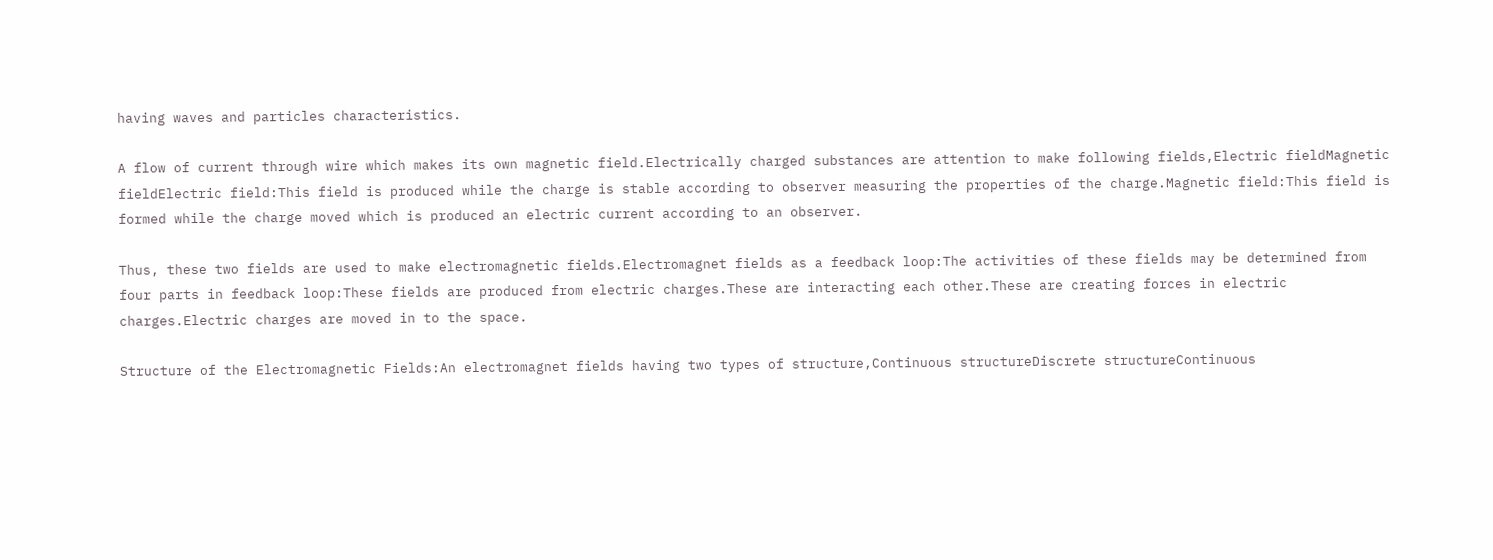having waves and particles characteristics.

A flow of current through wire which makes its own magnetic field.Electrically charged substances are attention to make following fields,Electric fieldMagnetic fieldElectric field:This field is produced while the charge is stable according to observer measuring the properties of the charge.Magnetic field:This field is formed while the charge moved which is produced an electric current according to an observer.

Thus, these two fields are used to make electromagnetic fields.Electromagnet fields as a feedback loop:The activities of these fields may be determined from four parts in feedback loop:These fields are produced from electric charges.These are interacting each other.These are creating forces in electric charges.Electric charges are moved in to the space.

Structure of the Electromagnetic Fields:An electromagnet fields having two types of structure,Continuous structureDiscrete structureContinuous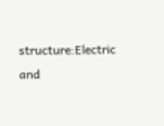structure:Electric and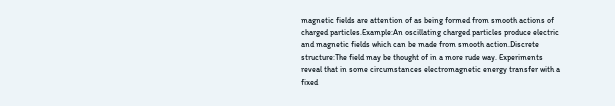magnetic fields are attention of as being formed from smooth actions of charged particles.Example:An oscillating charged particles produce electric and magnetic fields which can be made from smooth action.Discrete structure:The field may be thought of in a more rude way. Experiments reveal that in some circumstances electromagnetic energy transfer with a fixed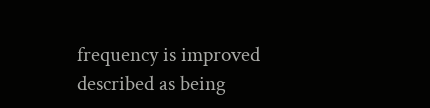frequency is improved described as being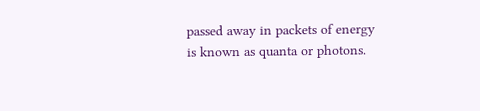passed away in packets of energy is known as quanta or photons.